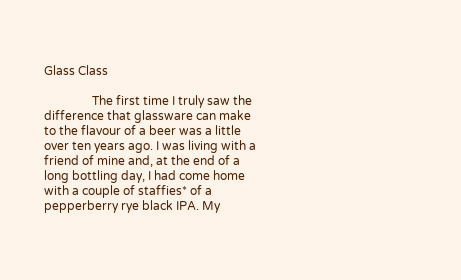Glass Class

                The first time I truly saw the difference that glassware can make to the flavour of a beer was a little over ten years ago. I was living with a friend of mine and, at the end of a long bottling day, I had come home with a couple of staffies* of a pepperberry rye black IPA. My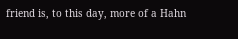friend is, to this day, more of a Hahn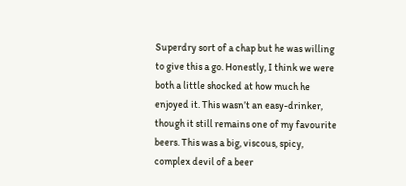Superdry sort of a chap but he was willing to give this a go. Honestly, I think we were both a little shocked at how much he enjoyed it. This wasn’t an easy-drinker, though it still remains one of my favourite beers. This was a big, viscous, spicy, complex devil of a beer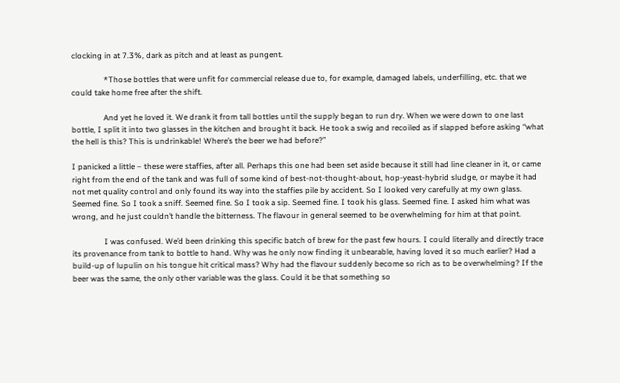clocking in at 7.3%, dark as pitch and at least as pungent.

                *Those bottles that were unfit for commercial release due to, for example, damaged labels, underfilling, etc. that we could take home free after the shift.

                And yet he loved it. We drank it from tall bottles until the supply began to run dry. When we were down to one last bottle, I split it into two glasses in the kitchen and brought it back. He took a swig and recoiled as if slapped before asking “what the hell is this? This is undrinkable! Where’s the beer we had before?”

I panicked a little – these were staffies, after all. Perhaps this one had been set aside because it still had line cleaner in it, or came right from the end of the tank and was full of some kind of best-not-thought-about, hop-yeast-hybrid sludge, or maybe it had not met quality control and only found its way into the staffies pile by accident. So I looked very carefully at my own glass. Seemed fine. So I took a sniff. Seemed fine. So I took a sip. Seemed fine. I took his glass. Seemed fine. I asked him what was wrong, and he just couldn’t handle the bitterness. The flavour in general seemed to be overwhelming for him at that point.

                I was confused. We’d been drinking this specific batch of brew for the past few hours. I could literally and directly trace its provenance from tank to bottle to hand. Why was he only now finding it unbearable, having loved it so much earlier? Had a build-up of lupulin on his tongue hit critical mass? Why had the flavour suddenly become so rich as to be overwhelming? If the beer was the same, the only other variable was the glass. Could it be that something so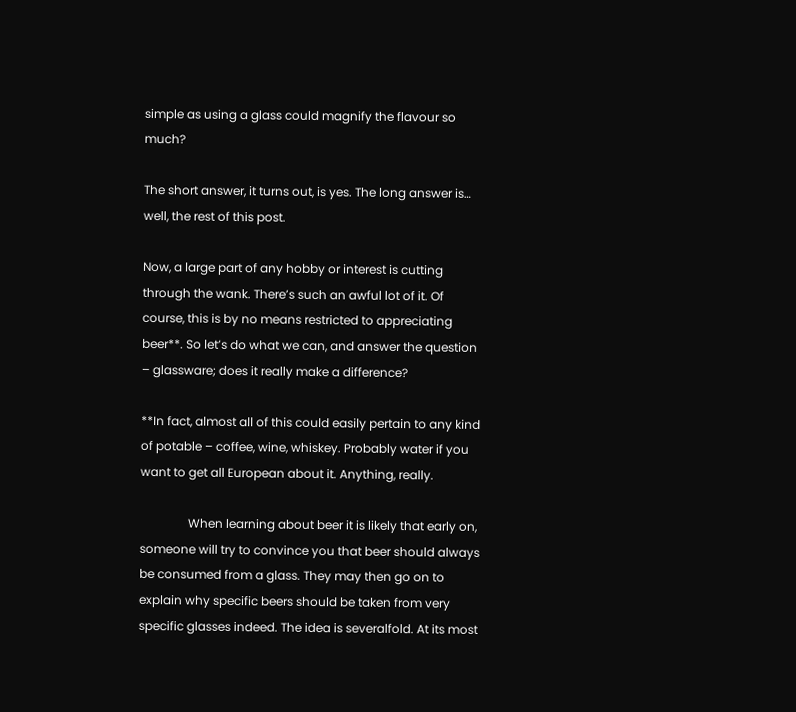simple as using a glass could magnify the flavour so much?

The short answer, it turns out, is yes. The long answer is… well, the rest of this post.

Now, a large part of any hobby or interest is cutting through the wank. There’s such an awful lot of it. Of course, this is by no means restricted to appreciating beer**. So let’s do what we can, and answer the question – glassware; does it really make a difference?

**In fact, almost all of this could easily pertain to any kind of potable – coffee, wine, whiskey. Probably water if you want to get all European about it. Anything, really.

                When learning about beer it is likely that early on, someone will try to convince you that beer should always be consumed from a glass. They may then go on to explain why specific beers should be taken from very specific glasses indeed. The idea is severalfold. At its most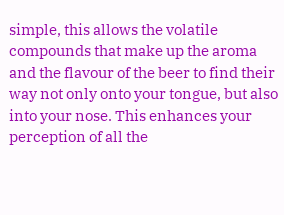simple, this allows the volatile compounds that make up the aroma and the flavour of the beer to find their way not only onto your tongue, but also into your nose. This enhances your perception of all the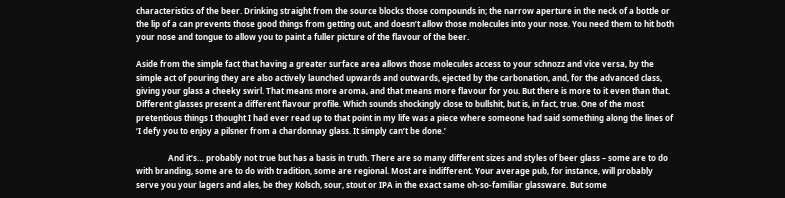characteristics of the beer. Drinking straight from the source blocks those compounds in; the narrow aperture in the neck of a bottle or the lip of a can prevents those good things from getting out, and doesn’t allow those molecules into your nose. You need them to hit both your nose and tongue to allow you to paint a fuller picture of the flavour of the beer.

Aside from the simple fact that having a greater surface area allows those molecules access to your schnozz and vice versa, by the simple act of pouring they are also actively launched upwards and outwards, ejected by the carbonation, and, for the advanced class, giving your glass a cheeky swirl. That means more aroma, and that means more flavour for you. But there is more to it even than that. Different glasses present a different flavour profile. Which sounds shockingly close to bullshit, but is, in fact, true. One of the most pretentious things I thought I had ever read up to that point in my life was a piece where someone had said something along the lines of ‘I defy you to enjoy a pilsner from a chardonnay glass. It simply can’t be done.’

                And it’s… probably not true but has a basis in truth. There are so many different sizes and styles of beer glass – some are to do with branding, some are to do with tradition, some are regional. Most are indifferent. Your average pub, for instance, will probably serve you your lagers and ales, be they Kolsch, sour, stout or IPA in the exact same oh-so-familiar glassware. But some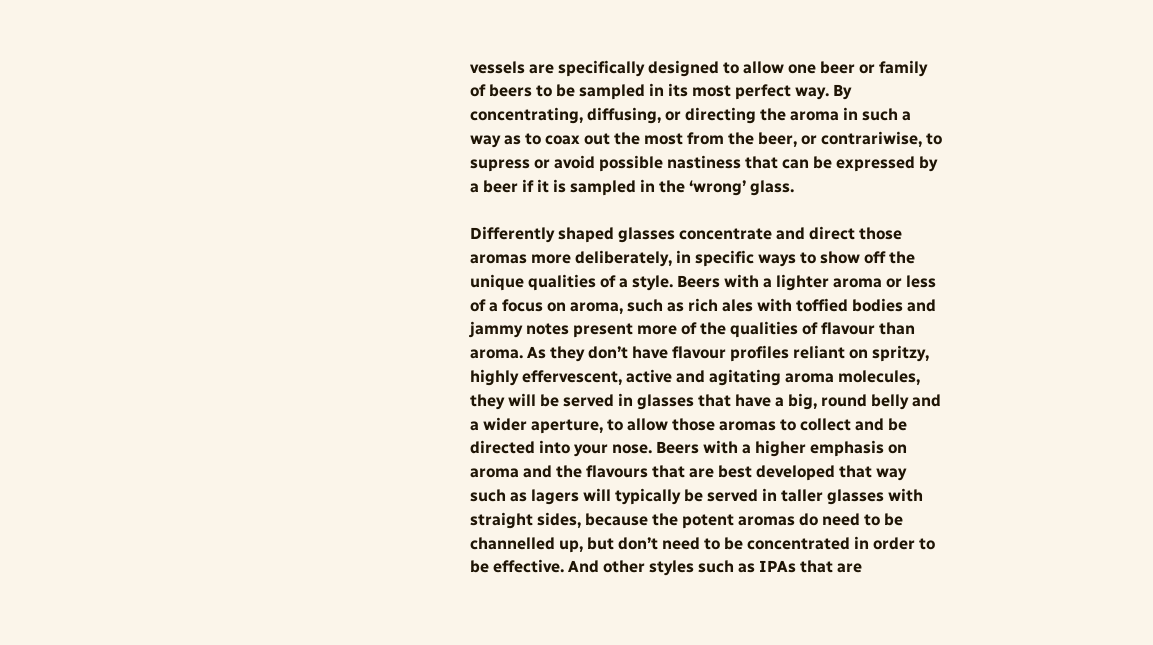vessels are specifically designed to allow one beer or family of beers to be sampled in its most perfect way. By concentrating, diffusing, or directing the aroma in such a way as to coax out the most from the beer, or contrariwise, to supress or avoid possible nastiness that can be expressed by a beer if it is sampled in the ‘wrong’ glass.

Differently shaped glasses concentrate and direct those aromas more deliberately, in specific ways to show off the unique qualities of a style. Beers with a lighter aroma or less of a focus on aroma, such as rich ales with toffied bodies and jammy notes present more of the qualities of flavour than aroma. As they don’t have flavour profiles reliant on spritzy, highly effervescent, active and agitating aroma molecules, they will be served in glasses that have a big, round belly and a wider aperture, to allow those aromas to collect and be directed into your nose. Beers with a higher emphasis on aroma and the flavours that are best developed that way such as lagers will typically be served in taller glasses with straight sides, because the potent aromas do need to be channelled up, but don’t need to be concentrated in order to be effective. And other styles such as IPAs that are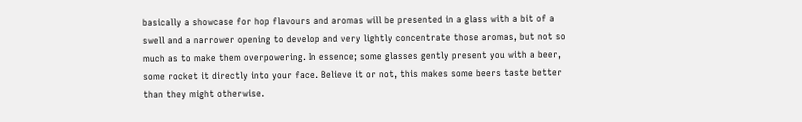basically a showcase for hop flavours and aromas will be presented in a glass with a bit of a swell and a narrower opening to develop and very lightly concentrate those aromas, but not so much as to make them overpowering. In essence; some glasses gently present you with a beer, some rocket it directly into your face. Believe it or not, this makes some beers taste better than they might otherwise.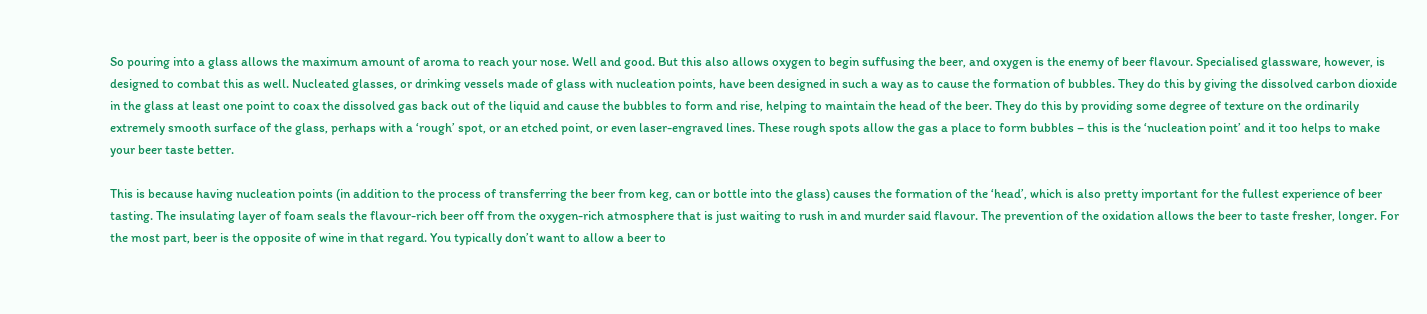So pouring into a glass allows the maximum amount of aroma to reach your nose. Well and good. But this also allows oxygen to begin suffusing the beer, and oxygen is the enemy of beer flavour. Specialised glassware, however, is designed to combat this as well. Nucleated glasses, or drinking vessels made of glass with nucleation points, have been designed in such a way as to cause the formation of bubbles. They do this by giving the dissolved carbon dioxide in the glass at least one point to coax the dissolved gas back out of the liquid and cause the bubbles to form and rise, helping to maintain the head of the beer. They do this by providing some degree of texture on the ordinarily extremely smooth surface of the glass, perhaps with a ‘rough’ spot, or an etched point, or even laser-engraved lines. These rough spots allow the gas a place to form bubbles – this is the ‘nucleation point’ and it too helps to make your beer taste better.

This is because having nucleation points (in addition to the process of transferring the beer from keg, can or bottle into the glass) causes the formation of the ‘head’, which is also pretty important for the fullest experience of beer tasting. The insulating layer of foam seals the flavour-rich beer off from the oxygen-rich atmosphere that is just waiting to rush in and murder said flavour. The prevention of the oxidation allows the beer to taste fresher, longer. For the most part, beer is the opposite of wine in that regard. You typically don’t want to allow a beer to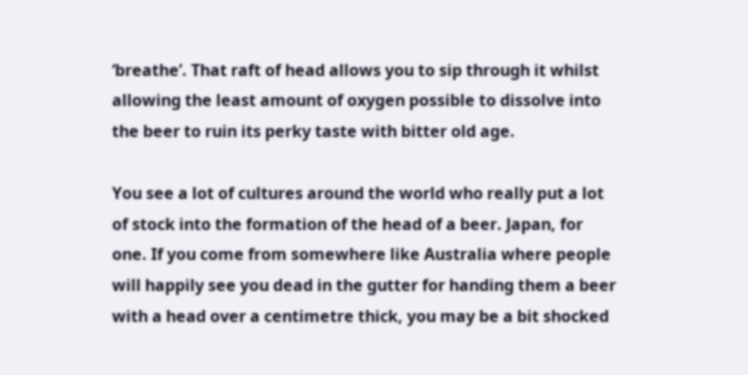‘breathe’. That raft of head allows you to sip through it whilst allowing the least amount of oxygen possible to dissolve into the beer to ruin its perky taste with bitter old age.

You see a lot of cultures around the world who really put a lot of stock into the formation of the head of a beer. Japan, for one. If you come from somewhere like Australia where people will happily see you dead in the gutter for handing them a beer with a head over a centimetre thick, you may be a bit shocked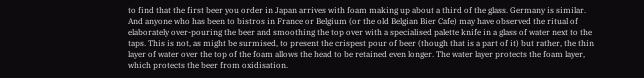to find that the first beer you order in Japan arrives with foam making up about a third of the glass. Germany is similar. And anyone who has been to bistros in France or Belgium (or the old Belgian Bier Cafe) may have observed the ritual of elaborately over-pouring the beer and smoothing the top over with a specialised palette knife in a glass of water next to the taps. This is not, as might be surmised, to present the crispest pour of beer (though that is a part of it) but rather, the thin layer of water over the top of the foam allows the head to be retained even longer. The water layer protects the foam layer, which protects the beer from oxidisation.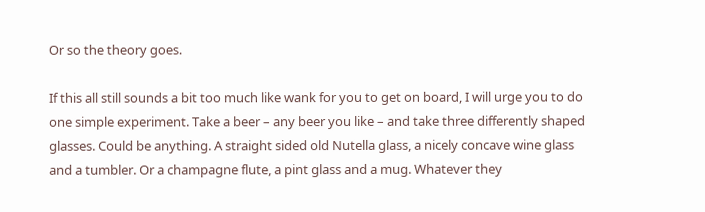Or so the theory goes.

If this all still sounds a bit too much like wank for you to get on board, I will urge you to do one simple experiment. Take a beer – any beer you like – and take three differently shaped glasses. Could be anything. A straight sided old Nutella glass, a nicely concave wine glass and a tumbler. Or a champagne flute, a pint glass and a mug. Whatever they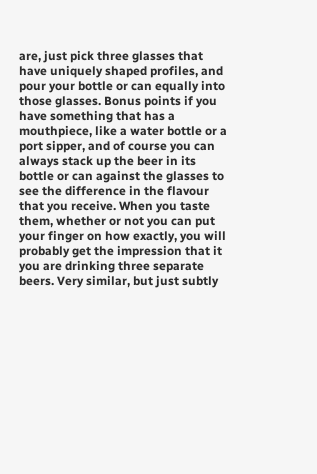are, just pick three glasses that have uniquely shaped profiles, and pour your bottle or can equally into those glasses. Bonus points if you have something that has a mouthpiece, like a water bottle or a port sipper, and of course you can always stack up the beer in its bottle or can against the glasses to see the difference in the flavour that you receive. When you taste them, whether or not you can put your finger on how exactly, you will probably get the impression that it you are drinking three separate beers. Very similar, but just subtly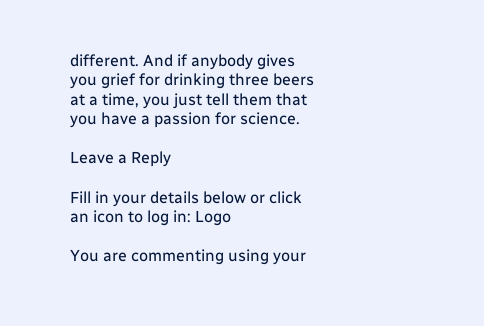different. And if anybody gives you grief for drinking three beers at a time, you just tell them that you have a passion for science.

Leave a Reply

Fill in your details below or click an icon to log in: Logo

You are commenting using your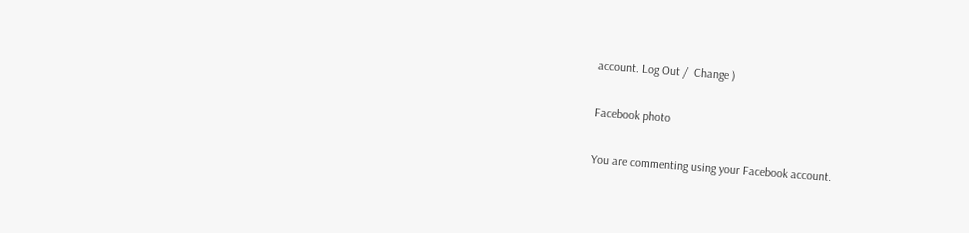account. Log Out /  Change )

Facebook photo

You are commenting using your Facebook account.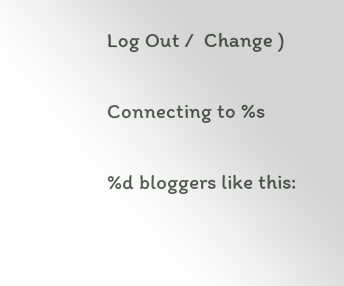Log Out /  Change )

Connecting to %s

%d bloggers like this: